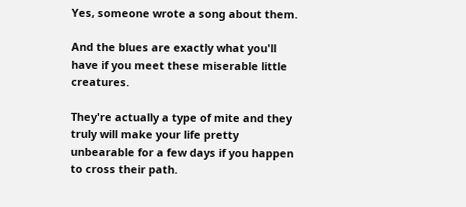Yes, someone wrote a song about them.

And the blues are exactly what you'll have if you meet these miserable little creatures.

They're actually a type of mite and they truly will make your life pretty unbearable for a few days if you happen to cross their path.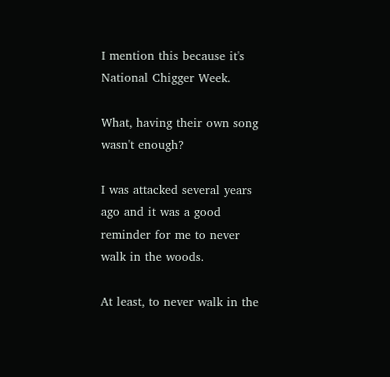I mention this because it's National Chigger Week.

What, having their own song wasn't enough?

I was attacked several years ago and it was a good reminder for me to never walk in the woods.

At least, to never walk in the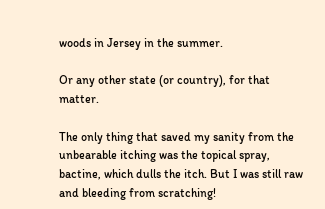woods in Jersey in the summer.

Or any other state (or country), for that matter.

The only thing that saved my sanity from the unbearable itching was the topical spray, bactine, which dulls the itch. But I was still raw and bleeding from scratching!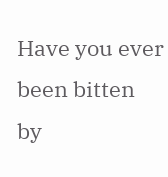Have you ever been bitten by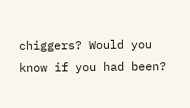chiggers? Would you know if you had been?